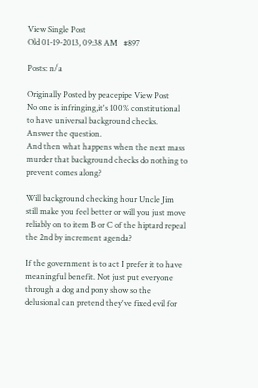View Single Post
Old 01-19-2013, 09:38 AM   #897

Posts: n/a

Originally Posted by peacepipe View Post
No one is infringing,it's 100% constitutional to have universal background checks.
Answer the question.
And then what happens when the next mass murder that background checks do nothing to prevent comes along?

Will background checking hour Uncle Jim still make you feel better or will you just move reliably on to item B or C of the hiptard repeal the 2nd by increment agenda?

If the government is to act I prefer it to have meaningful benefit. Not just put everyone through a dog and pony show so the delusional can pretend they've fixed evil for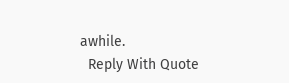awhile.
  Reply With Quote